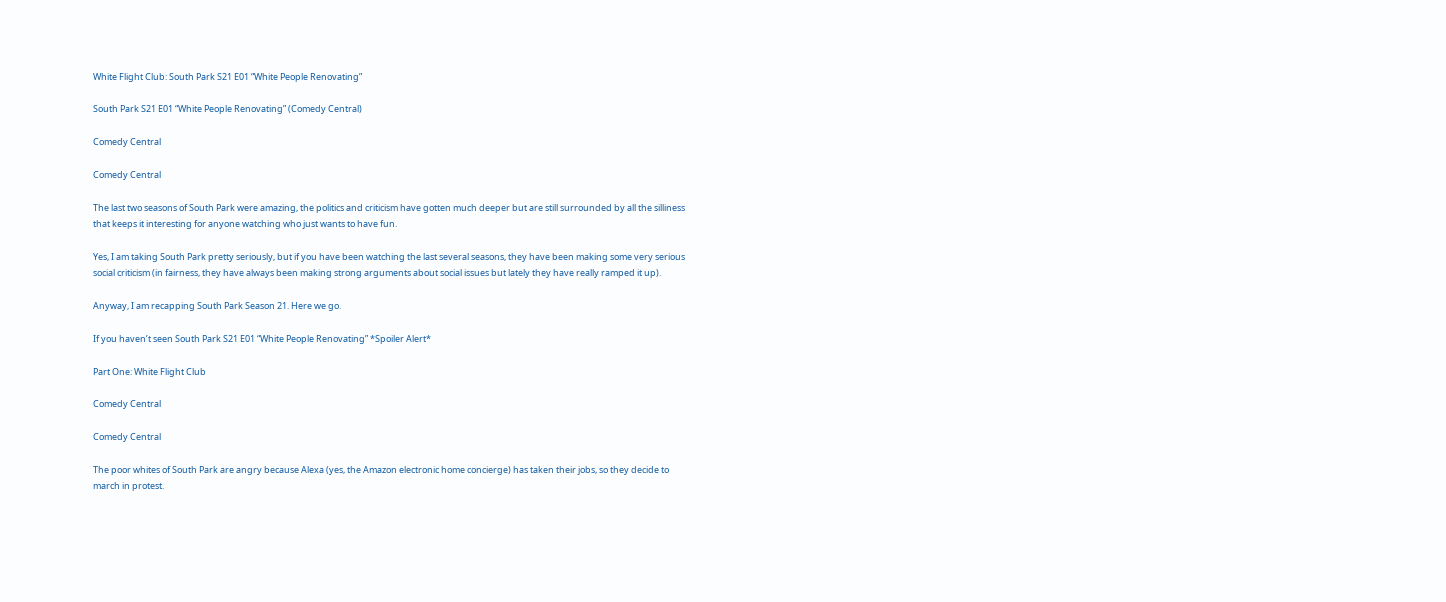White Flight Club: South Park S21 E01 “White People Renovating”

South Park S21 E01 “White People Renovating” (Comedy Central)

Comedy Central

Comedy Central

The last two seasons of South Park were amazing, the politics and criticism have gotten much deeper but are still surrounded by all the silliness that keeps it interesting for anyone watching who just wants to have fun.

Yes, I am taking South Park pretty seriously, but if you have been watching the last several seasons, they have been making some very serious social criticism (in fairness, they have always been making strong arguments about social issues but lately they have really ramped it up).

Anyway, I am recapping South Park Season 21. Here we go.

If you haven’t seen South Park S21 E01 “White People Renovating” *Spoiler Alert*

Part One: White Flight Club

Comedy Central

Comedy Central

The poor whites of South Park are angry because Alexa (yes, the Amazon electronic home concierge) has taken their jobs, so they decide to march in protest.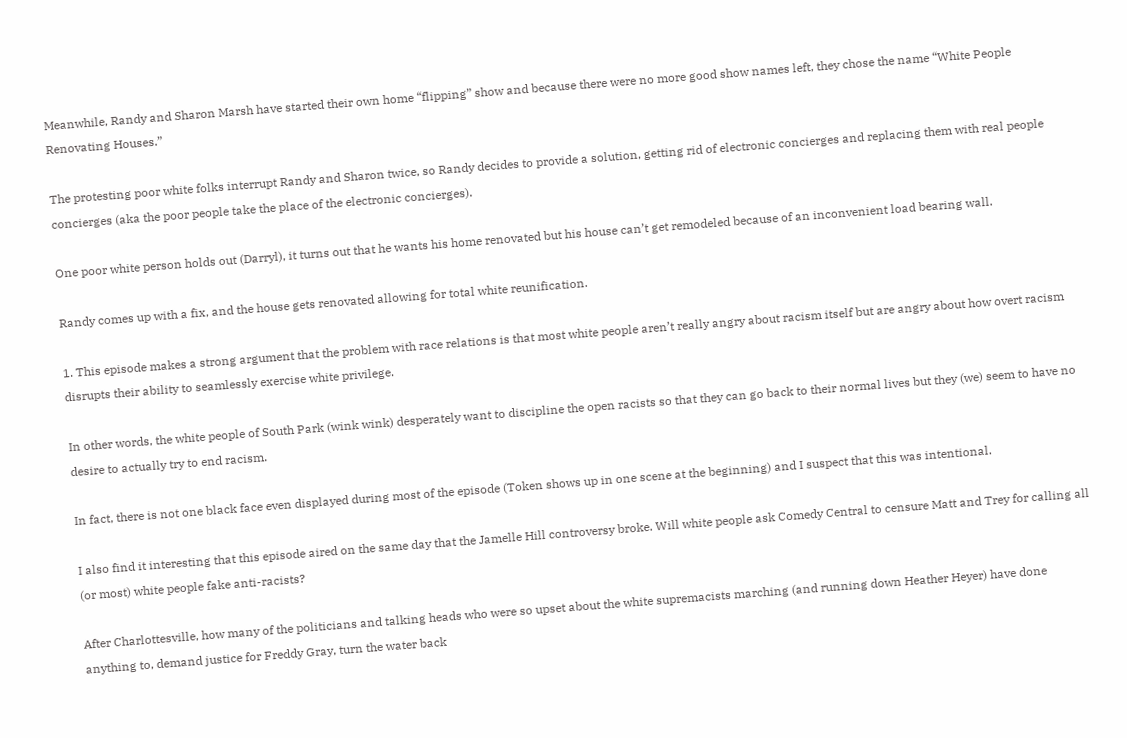Meanwhile, Randy and Sharon Marsh have started their own home “flipping” show and because there were no more good show names left, they chose the name “White People Renovating Houses.”

The protesting poor white folks interrupt Randy and Sharon twice, so Randy decides to provide a solution, getting rid of electronic concierges and replacing them with real people concierges (aka the poor people take the place of the electronic concierges).

One poor white person holds out (Darryl), it turns out that he wants his home renovated but his house can’t get remodeled because of an inconvenient load bearing wall.

Randy comes up with a fix, and the house gets renovated allowing for total white reunification.

1. This episode makes a strong argument that the problem with race relations is that most white people aren’t really angry about racism itself but are angry about how overt racism disrupts their ability to seamlessly exercise white privilege.

In other words, the white people of South Park (wink wink) desperately want to discipline the open racists so that they can go back to their normal lives but they (we) seem to have no desire to actually try to end racism.

In fact, there is not one black face even displayed during most of the episode (Token shows up in one scene at the beginning) and I suspect that this was intentional.

I also find it interesting that this episode aired on the same day that the Jamelle Hill controversy broke. Will white people ask Comedy Central to censure Matt and Trey for calling all (or most) white people fake anti-racists?

After Charlottesville, how many of the politicians and talking heads who were so upset about the white supremacists marching (and running down Heather Heyer) have done anything to, demand justice for Freddy Gray, turn the water back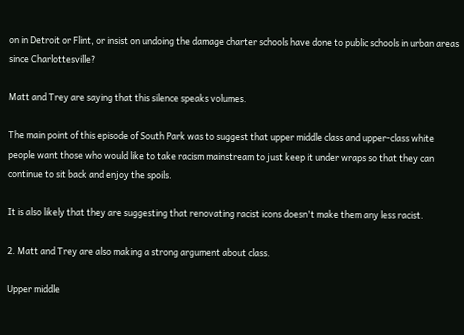on in Detroit or Flint, or insist on undoing the damage charter schools have done to public schools in urban areas since Charlottesville?

Matt and Trey are saying that this silence speaks volumes.

The main point of this episode of South Park was to suggest that upper middle class and upper-class white people want those who would like to take racism mainstream to just keep it under wraps so that they can continue to sit back and enjoy the spoils.

It is also likely that they are suggesting that renovating racist icons doesn't make them any less racist.

2. Matt and Trey are also making a strong argument about class.

Upper middle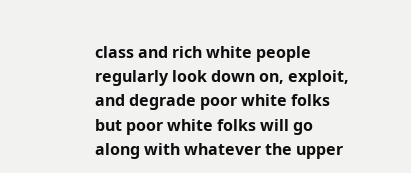class and rich white people regularly look down on, exploit, and degrade poor white folks but poor white folks will go along with whatever the upper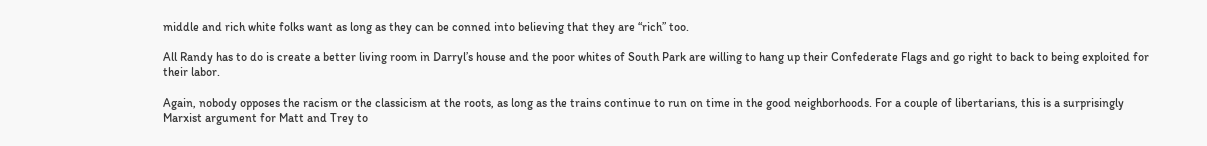middle and rich white folks want as long as they can be conned into believing that they are “rich” too.

All Randy has to do is create a better living room in Darryl’s house and the poor whites of South Park are willing to hang up their Confederate Flags and go right to back to being exploited for their labor.

Again, nobody opposes the racism or the classicism at the roots, as long as the trains continue to run on time in the good neighborhoods. For a couple of libertarians, this is a surprisingly Marxist argument for Matt and Trey to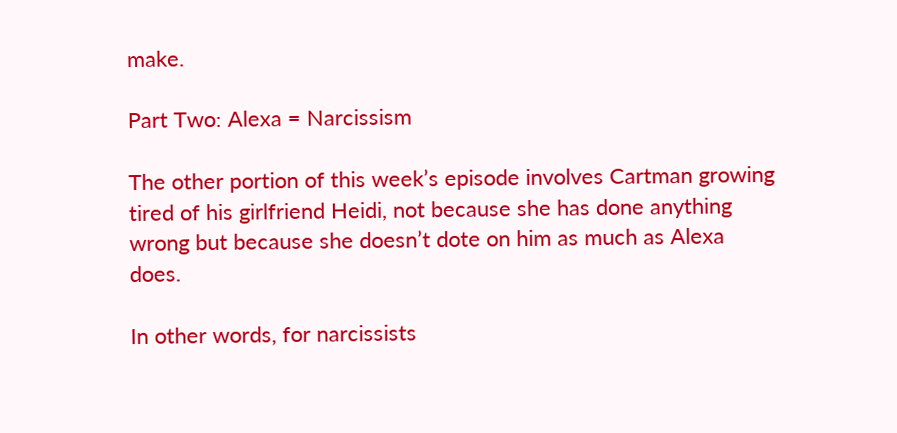make.

Part Two: Alexa = Narcissism

The other portion of this week’s episode involves Cartman growing tired of his girlfriend Heidi, not because she has done anything wrong but because she doesn’t dote on him as much as Alexa does.

In other words, for narcissists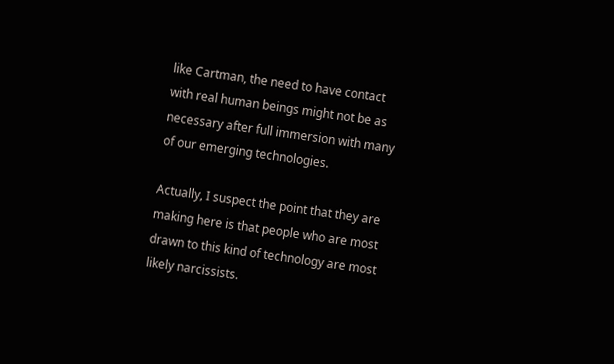like Cartman, the need to have contact with real human beings might not be as necessary after full immersion with many of our emerging technologies.

Actually, I suspect the point that they are making here is that people who are most drawn to this kind of technology are most likely narcissists.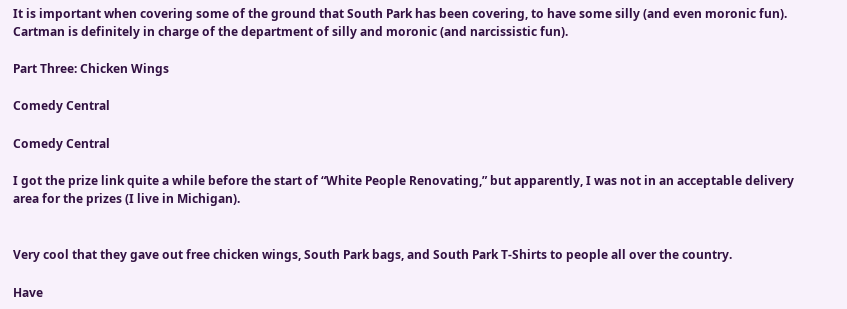It is important when covering some of the ground that South Park has been covering, to have some silly (and even moronic fun). Cartman is definitely in charge of the department of silly and moronic (and narcissistic fun).

Part Three: Chicken Wings

Comedy Central

Comedy Central

I got the prize link quite a while before the start of “White People Renovating,” but apparently, I was not in an acceptable delivery area for the prizes (I live in Michigan).


Very cool that they gave out free chicken wings, South Park bags, and South Park T-Shirts to people all over the country.

Have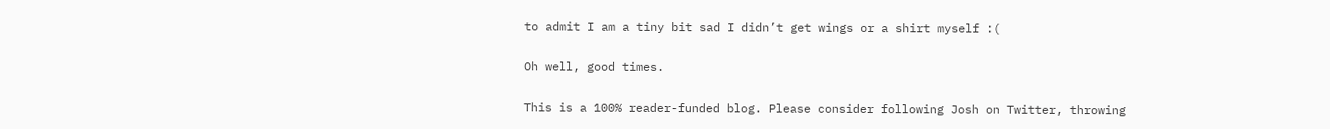to admit I am a tiny bit sad I didn’t get wings or a shirt myself :(

Oh well, good times.

This is a 100% reader-funded blog. Please consider following Josh on Twitter, throwing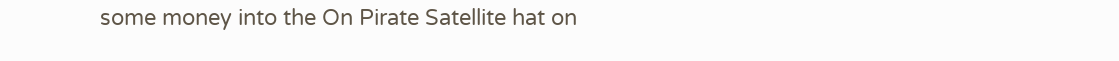some money into the On Pirate Satellite hat on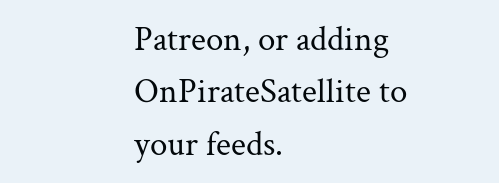Patreon, or adding OnPirateSatellite to your feeds.